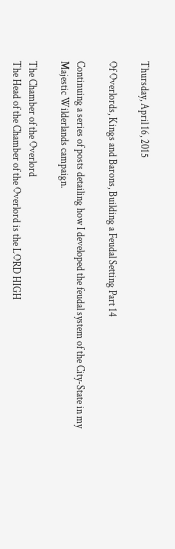Thursday, April 16, 2015

Of Overlords, Kings and Barons, Building a Feudal Setting Part 14

Continuing a series of posts detailing how I developed the feudal system of the City-State in my Majestic Wilderlands campaign.

The Chamber of the Overlord
The Head of the Chamber of the Overlord is the LORD HIGH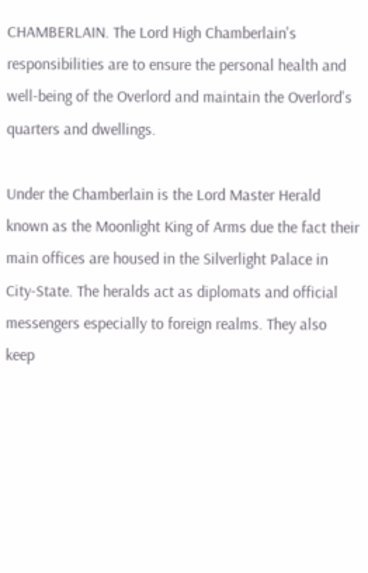CHAMBERLAIN. The Lord High Chamberlain's responsibilities are to ensure the personal health and well-being of the Overlord and maintain the Overlord's quarters and dwellings.

Under the Chamberlain is the Lord Master Herald known as the Moonlight King of Arms due the fact their main offices are housed in the Silverlight Palace in City-State. The heralds act as diplomats and official messengers especially to foreign realms. They also keep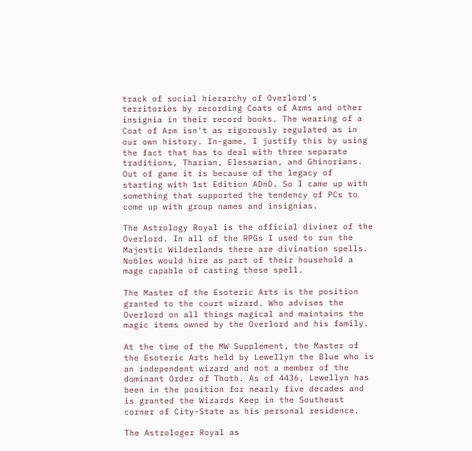track of social hierarchy of Overlord's territories by recording Coats of Arms and other insignia in their record books. The wearing of a Coat of Arm isn't as rigorously regulated as in our own history. In-game, I justify this by using the fact that has to deal with three separate traditions, Tharian, Elessarian, and Ghinorians. Out of game it is because of the legacy of starting with 1st Edition ADnD. So I came up with something that supported the tendency of PCs to come up with group names and insignias.

The Astrology Royal is the official diviner of the Overlord. In all of the RPGs I used to run the Majestic Wilderlands there are divination spells. Nobles would hire as part of their household a mage capable of casting these spell.

The Master of the Esoteric Arts is the position granted to the court wizard. Who advises the Overlord on all things magical and maintains the magic items owned by the Overlord and his family.

At the time of the MW Supplement, the Master of the Esoteric Arts held by Lewellyn the Blue who is an independent wizard and not a member of the dominant Order of Thoth. As of 4436, Lewellyn has been in the position for nearly five decades and is granted the Wizards Keep in the Southeast corner of City-State as his personal residence.

The Astrologer Royal as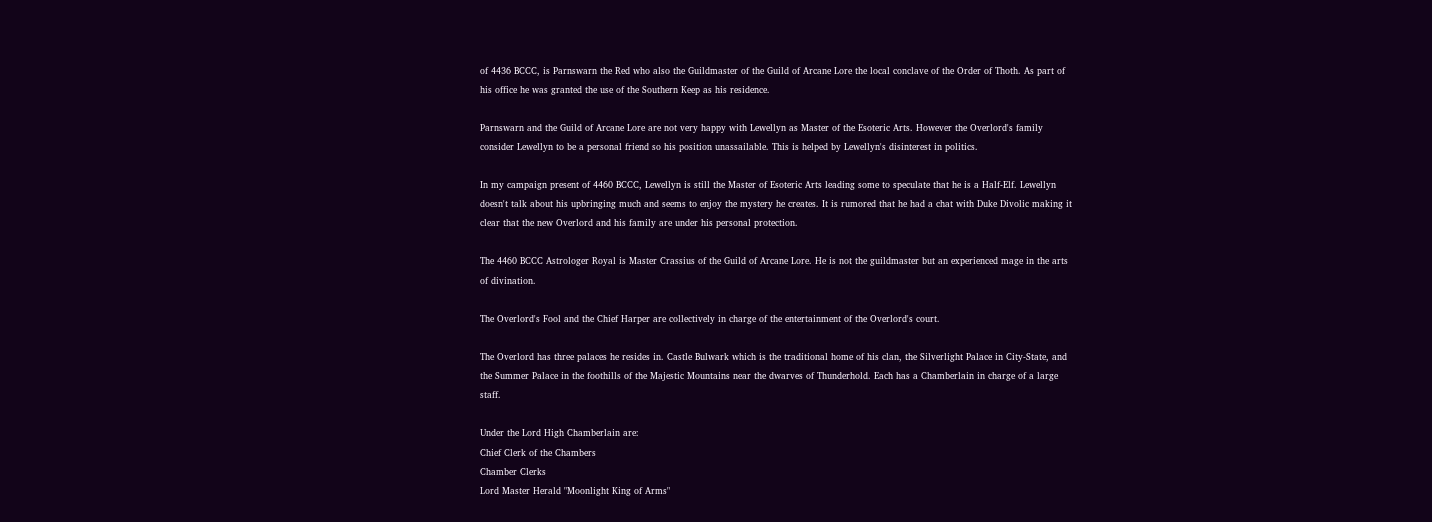of 4436 BCCC, is Parnswarn the Red who also the Guildmaster of the Guild of Arcane Lore the local conclave of the Order of Thoth. As part of his office he was granted the use of the Southern Keep as his residence.

Parnswarn and the Guild of Arcane Lore are not very happy with Lewellyn as Master of the Esoteric Arts. However the Overlord's family consider Lewellyn to be a personal friend so his position unassailable. This is helped by Lewellyn's disinterest in politics.

In my campaign present of 4460 BCCC, Lewellyn is still the Master of Esoteric Arts leading some to speculate that he is a Half-Elf. Lewellyn doesn't talk about his upbringing much and seems to enjoy the mystery he creates. It is rumored that he had a chat with Duke Divolic making it clear that the new Overlord and his family are under his personal protection.

The 4460 BCCC Astrologer Royal is Master Crassius of the Guild of Arcane Lore. He is not the guildmaster but an experienced mage in the arts of divination.

The Overlord's Fool and the Chief Harper are collectively in charge of the entertainment of the Overlord's court.

The Overlord has three palaces he resides in. Castle Bulwark which is the traditional home of his clan, the Silverlight Palace in City-State, and the Summer Palace in the foothills of the Majestic Mountains near the dwarves of Thunderhold. Each has a Chamberlain in charge of a large staff.

Under the Lord High Chamberlain are:
Chief Clerk of the Chambers
Chamber Clerks
Lord Master Herald "Moonlight King of Arms"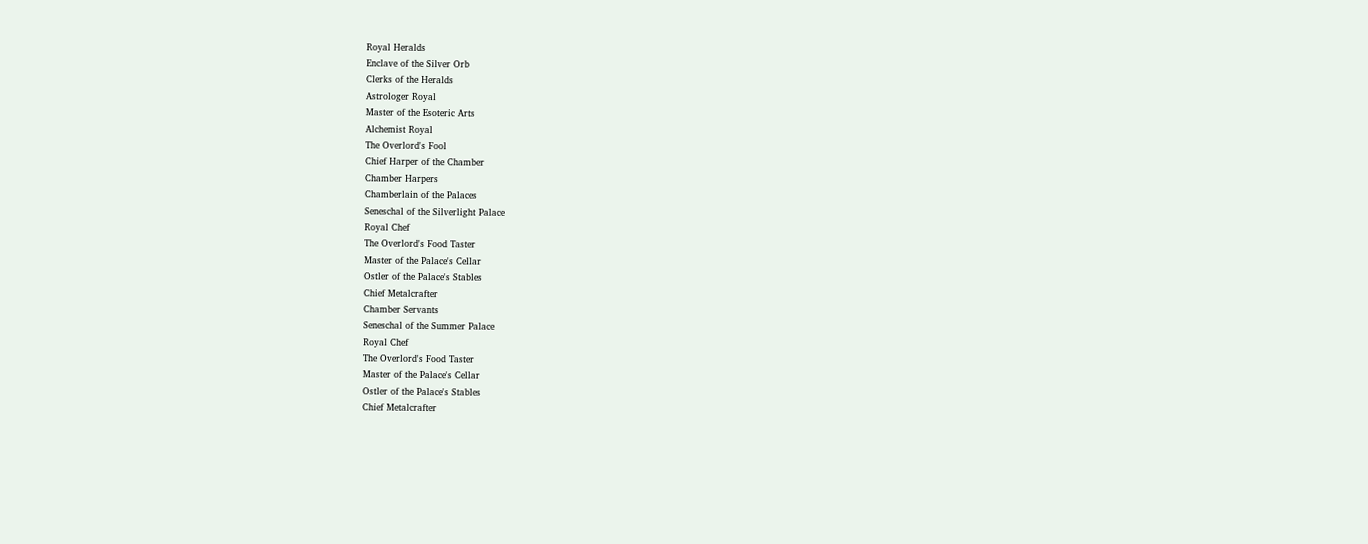Royal Heralds
Enclave of the Silver Orb
Clerks of the Heralds
Astrologer Royal
Master of the Esoteric Arts
Alchemist Royal
The Overlord's Fool
Chief Harper of the Chamber
Chamber Harpers
Chamberlain of the Palaces
Seneschal of the Silverlight Palace
Royal Chef
The Overlord's Food Taster
Master of the Palace's Cellar
Ostler of the Palace's Stables
Chief Metalcrafter
Chamber Servants
Seneschal of the Summer Palace
Royal Chef
The Overlord's Food Taster
Master of the Palace's Cellar
Ostler of the Palace's Stables
Chief Metalcrafter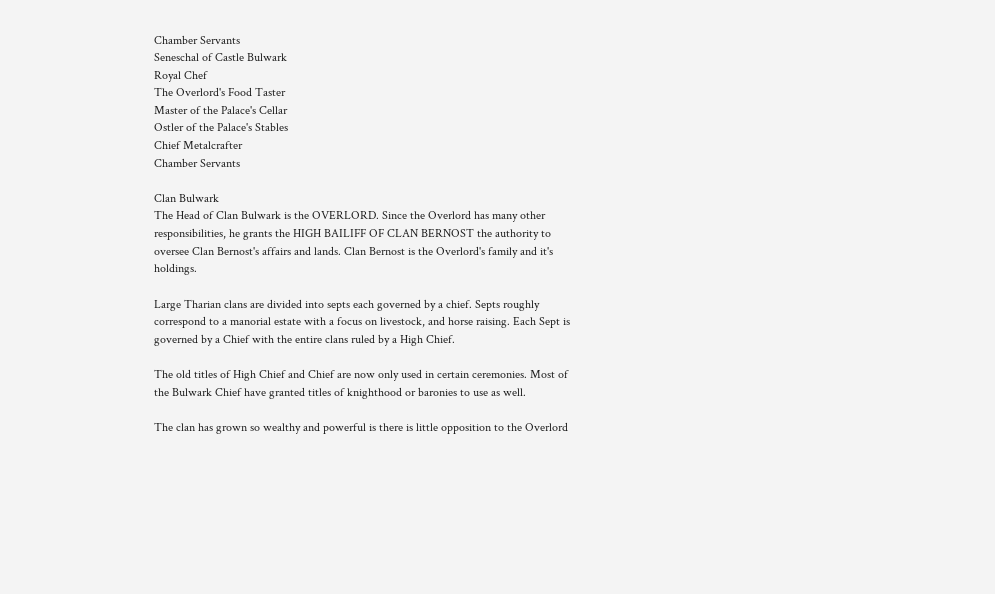Chamber Servants
Seneschal of Castle Bulwark
Royal Chef
The Overlord's Food Taster
Master of the Palace's Cellar
Ostler of the Palace's Stables
Chief Metalcrafter
Chamber Servants

Clan Bulwark
The Head of Clan Bulwark is the OVERLORD. Since the Overlord has many other responsibilities, he grants the HIGH BAILIFF OF CLAN BERNOST the authority to oversee Clan Bernost's affairs and lands. Clan Bernost is the Overlord's family and it's holdings.

Large Tharian clans are divided into septs each governed by a chief. Septs roughly correspond to a manorial estate with a focus on livestock, and horse raising. Each Sept is governed by a Chief with the entire clans ruled by a High Chief.

The old titles of High Chief and Chief are now only used in certain ceremonies. Most of the Bulwark Chief have granted titles of knighthood or baronies to use as well.

The clan has grown so wealthy and powerful is there is little opposition to the Overlord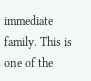immediate family. This is one of the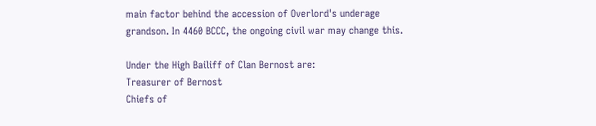main factor behind the accession of Overlord's underage grandson. In 4460 BCCC, the ongoing civil war may change this.

Under the High Bailiff of Clan Bernost are:
Treasurer of Bernost
Chiefs of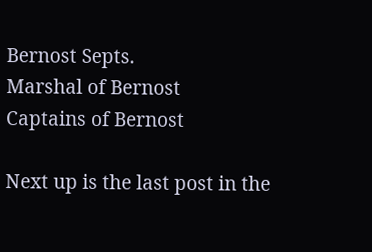Bernost Septs.
Marshal of Bernost
Captains of Bernost

Next up is the last post in the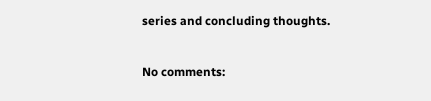series and concluding thoughts.

No comments: